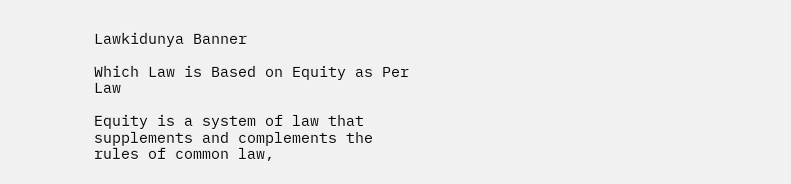Lawkidunya Banner

Which Law is Based on Equity as Per Law

Equity is a system of law that supplements and complements the rules of common law,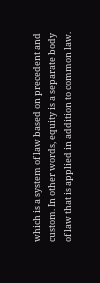which is a system of law based on precedent and custom. In other words, equity is a separate body of law that is applied in addition to common law.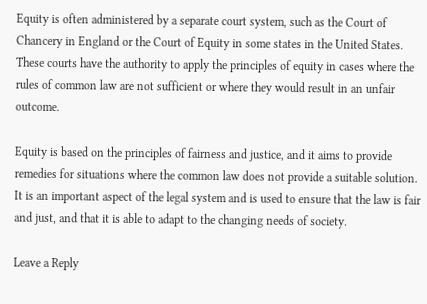Equity is often administered by a separate court system, such as the Court of Chancery in England or the Court of Equity in some states in the United States. These courts have the authority to apply the principles of equity in cases where the rules of common law are not sufficient or where they would result in an unfair outcome.

Equity is based on the principles of fairness and justice, and it aims to provide remedies for situations where the common law does not provide a suitable solution. It is an important aspect of the legal system and is used to ensure that the law is fair and just, and that it is able to adapt to the changing needs of society.

Leave a Reply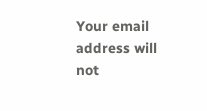Your email address will not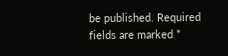be published. Required fields are marked *